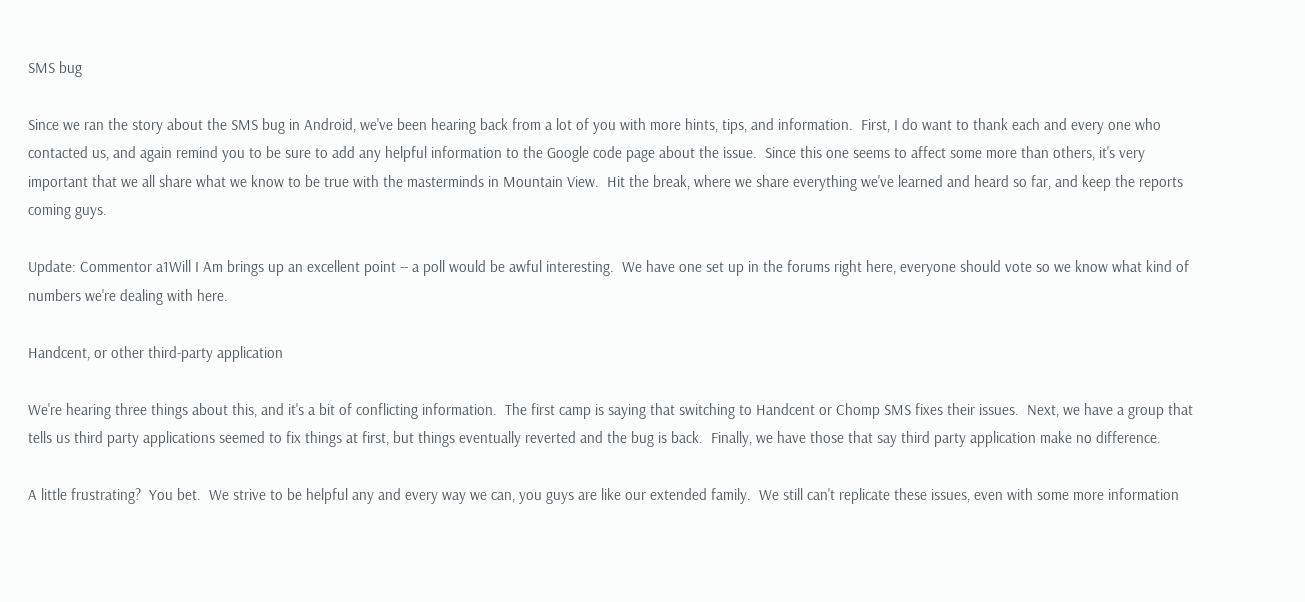SMS bug

Since we ran the story about the SMS bug in Android, we've been hearing back from a lot of you with more hints, tips, and information.  First, I do want to thank each and every one who contacted us, and again remind you to be sure to add any helpful information to the Google code page about the issue.  Since this one seems to affect some more than others, it's very important that we all share what we know to be true with the masterminds in Mountain View.  Hit the break, where we share everything we've learned and heard so far, and keep the reports coming guys.

Update: Commentor a1Will I Am brings up an excellent point -- a poll would be awful interesting.  We have one set up in the forums right here, everyone should vote so we know what kind of numbers we're dealing with here.

Handcent, or other third-party application

We're hearing three things about this, and it's a bit of conflicting information.  The first camp is saying that switching to Handcent or Chomp SMS fixes their issues.  Next, we have a group that tells us third party applications seemed to fix things at first, but things eventually reverted and the bug is back.  Finally, we have those that say third party application make no difference.

A little frustrating?  You bet.  We strive to be helpful any and every way we can, you guys are like our extended family.  We still can't replicate these issues, even with some more information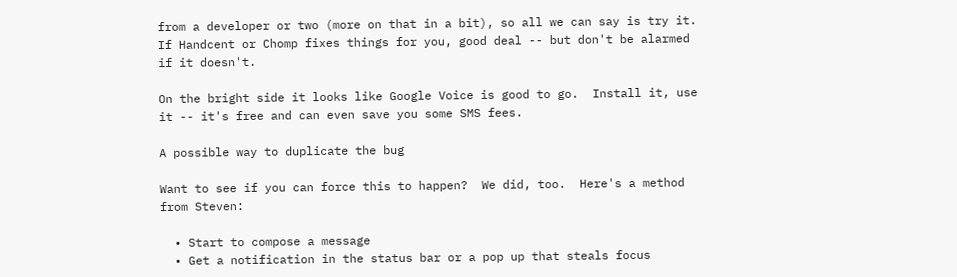from a developer or two (more on that in a bit), so all we can say is try it.  If Handcent or Chomp fixes things for you, good deal -- but don't be alarmed if it doesn't.

On the bright side it looks like Google Voice is good to go.  Install it, use it -- it's free and can even save you some SMS fees.

A possible way to duplicate the bug

Want to see if you can force this to happen?  We did, too.  Here's a method from Steven:

  • Start to compose a message
  • Get a notification in the status bar or a pop up that steals focus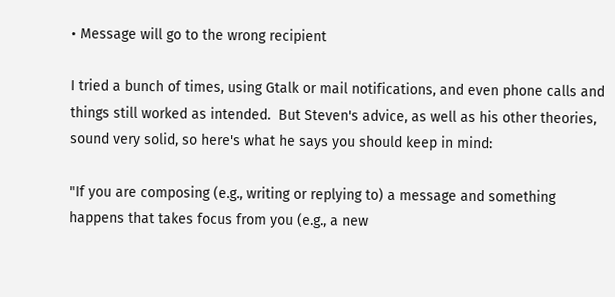• Message will go to the wrong recipient

I tried a bunch of times, using Gtalk or mail notifications, and even phone calls and things still worked as intended.  But Steven's advice, as well as his other theories, sound very solid, so here's what he says you should keep in mind:

"If you are composing (e.g., writing or replying to) a message and something happens that takes focus from you (e.g., a new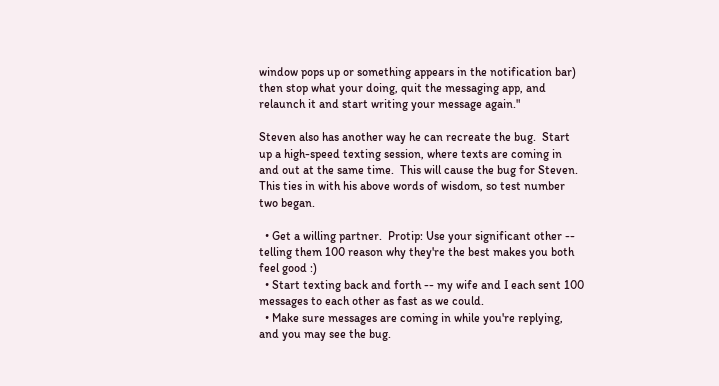window pops up or something appears in the notification bar) then stop what your doing, quit the messaging app, and relaunch it and start writing your message again."

Steven also has another way he can recreate the bug.  Start up a high-speed texting session, where texts are coming in and out at the same time.  This will cause the bug for Steven.  This ties in with his above words of wisdom, so test number two began.

  • Get a willing partner.  Protip: Use your significant other -- telling them 100 reason why they're the best makes you both feel good :)
  • Start texting back and forth -- my wife and I each sent 100 messages to each other as fast as we could.
  • Make sure messages are coming in while you're replying, and you may see the bug.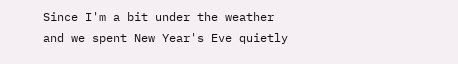Since I'm a bit under the weather and we spent New Year's Eve quietly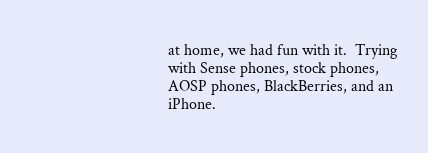at home, we had fun with it.  Trying with Sense phones, stock phones, AOSP phones, BlackBerries, and an iPhone.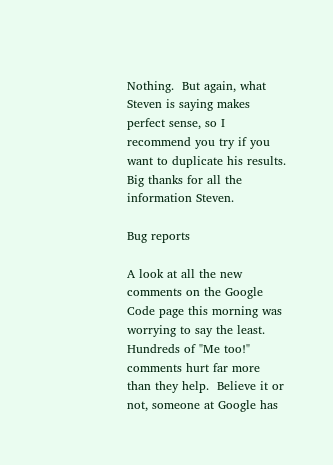Nothing.  But again, what Steven is saying makes perfect sense, so I recommend you try if you want to duplicate his results.  Big thanks for all the information Steven.

Bug reports

A look at all the new comments on the Google Code page this morning was worrying to say the least.  Hundreds of "Me too!" comments hurt far more than they help.  Believe it or not, someone at Google has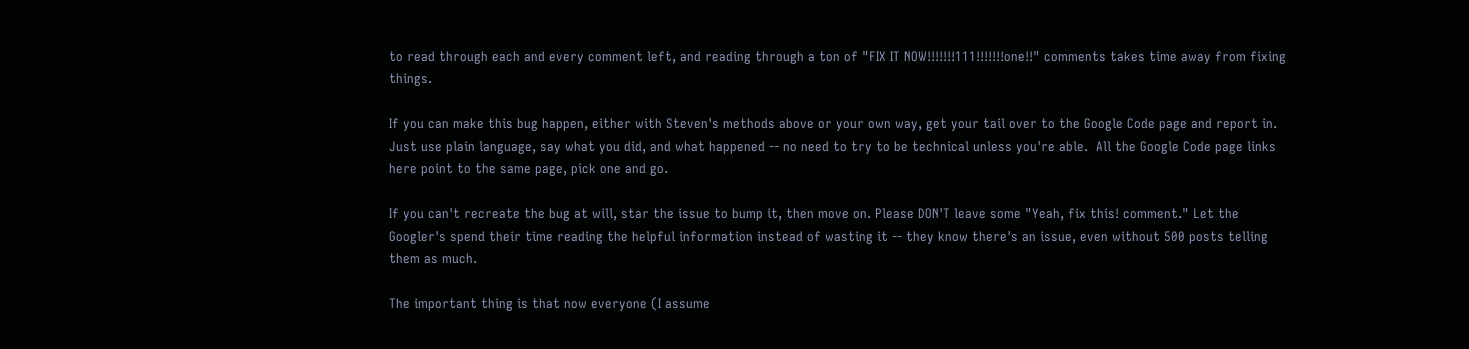to read through each and every comment left, and reading through a ton of "FIX IT NOW!!!!!!!111!!!!!!!one!!" comments takes time away from fixing things.

If you can make this bug happen, either with Steven's methods above or your own way, get your tail over to the Google Code page and report in.  Just use plain language, say what you did, and what happened -- no need to try to be technical unless you're able.  All the Google Code page links here point to the same page, pick one and go.

If you can't recreate the bug at will, star the issue to bump it, then move on. Please DON'T leave some "Yeah, fix this! comment." Let the Googler's spend their time reading the helpful information instead of wasting it -- they know there's an issue, even without 500 posts telling them as much.

The important thing is that now everyone (I assume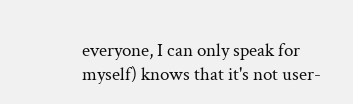everyone, I can only speak for myself) knows that it's not user-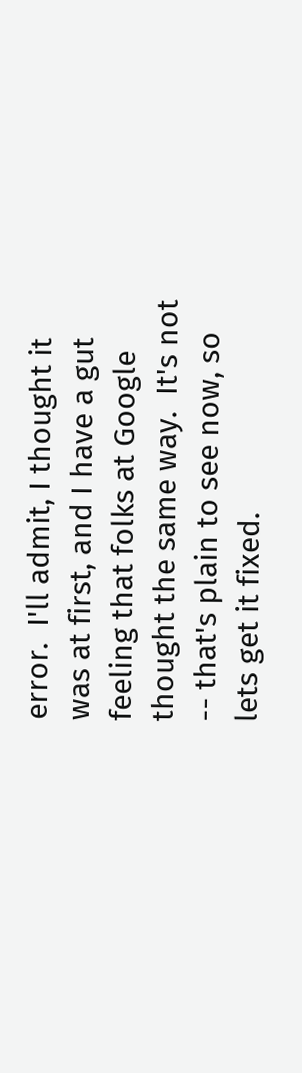error.  I'll admit, I thought it was at first, and I have a gut feeling that folks at Google thought the same way.  It's not -- that's plain to see now, so lets get it fixed.